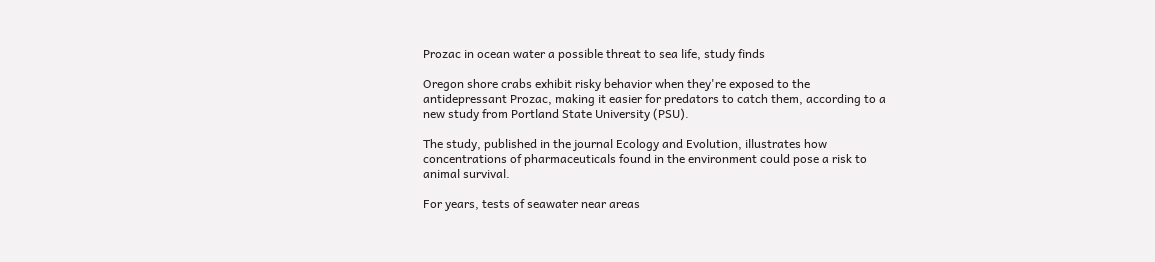Prozac in ocean water a possible threat to sea life, study finds

Oregon shore crabs exhibit risky behavior when they're exposed to the antidepressant Prozac, making it easier for predators to catch them, according to a new study from Portland State University (PSU).

The study, published in the journal Ecology and Evolution, illustrates how concentrations of pharmaceuticals found in the environment could pose a risk to animal survival.

For years, tests of seawater near areas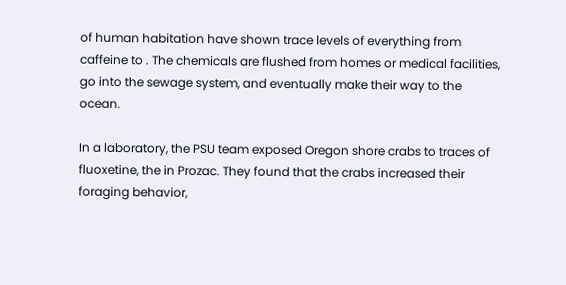of human habitation have shown trace levels of everything from caffeine to . The chemicals are flushed from homes or medical facilities, go into the sewage system, and eventually make their way to the ocean.

In a laboratory, the PSU team exposed Oregon shore crabs to traces of fluoxetine, the in Prozac. They found that the crabs increased their foraging behavior,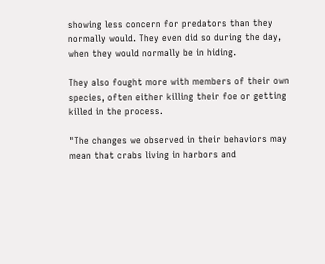showing less concern for predators than they normally would. They even did so during the day, when they would normally be in hiding.

They also fought more with members of their own species, often either killing their foe or getting killed in the process.

"The changes we observed in their behaviors may mean that crabs living in harbors and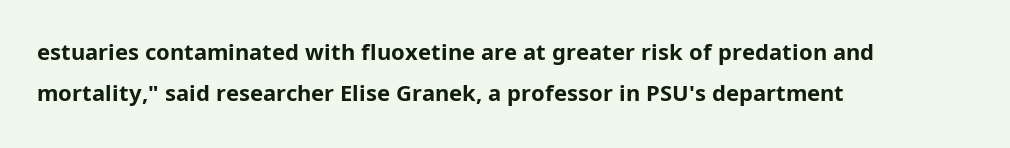estuaries contaminated with fluoxetine are at greater risk of predation and mortality," said researcher Elise Granek, a professor in PSU's department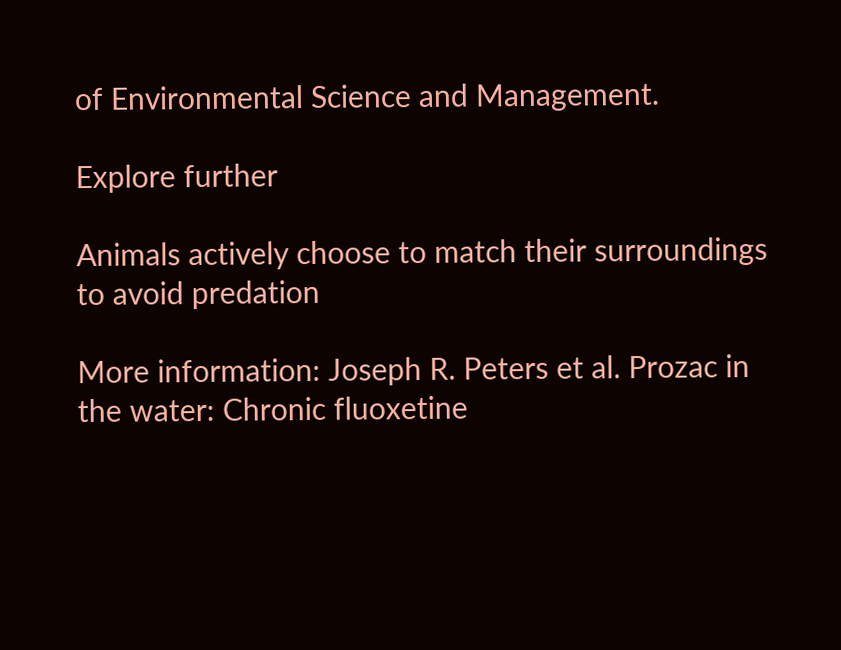of Environmental Science and Management.

Explore further

Animals actively choose to match their surroundings to avoid predation

More information: Joseph R. Peters et al. Prozac in the water: Chronic fluoxetine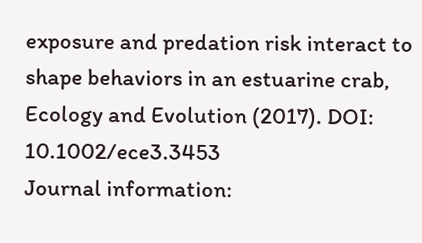exposure and predation risk interact to shape behaviors in an estuarine crab, Ecology and Evolution (2017). DOI: 10.1002/ece3.3453
Journal information: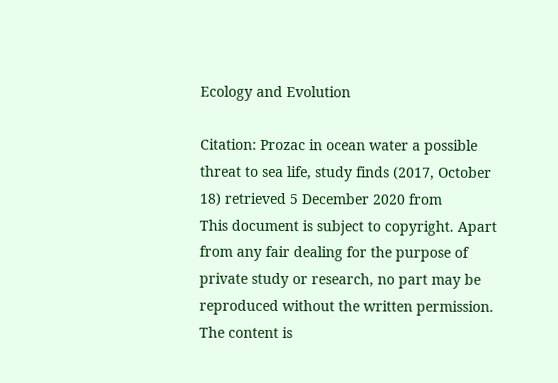Ecology and Evolution

Citation: Prozac in ocean water a possible threat to sea life, study finds (2017, October 18) retrieved 5 December 2020 from
This document is subject to copyright. Apart from any fair dealing for the purpose of private study or research, no part may be reproduced without the written permission. The content is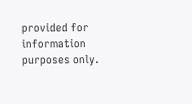provided for information purposes only.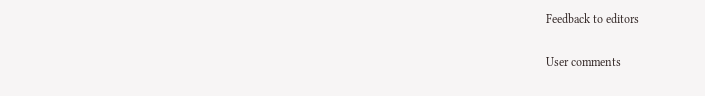Feedback to editors

User comments